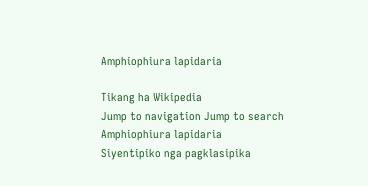Amphiophiura lapidaria

Tikang ha Wikipedia
Jump to navigation Jump to search
Amphiophiura lapidaria
Siyentipiko nga pagklasipika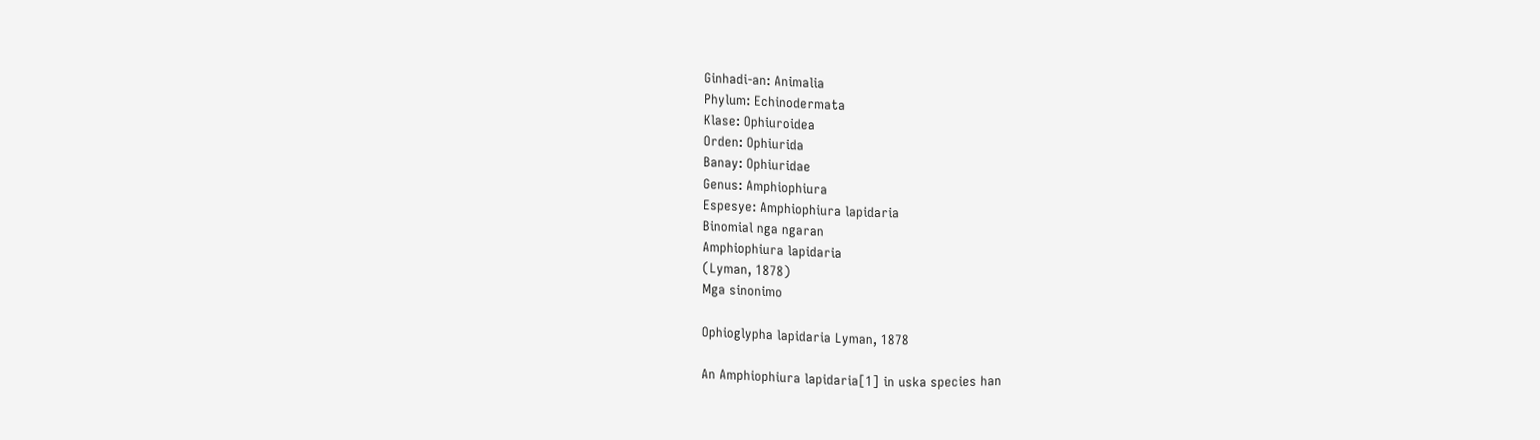Ginhadi-an: Animalia
Phylum: Echinodermata
Klase: Ophiuroidea
Orden: Ophiurida
Banay: Ophiuridae
Genus: Amphiophiura
Espesye: Amphiophiura lapidaria
Binomial nga ngaran
Amphiophiura lapidaria
(Lyman, 1878)
Mga sinonimo

Ophioglypha lapidaria Lyman, 1878

An Amphiophiura lapidaria[1] in uska species han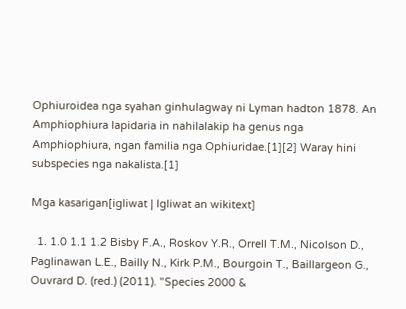Ophiuroidea nga syahan ginhulagway ni Lyman hadton 1878. An Amphiophiura lapidaria in nahilalakip ha genus nga Amphiophiura, ngan familia nga Ophiuridae.[1][2] Waray hini subspecies nga nakalista.[1]

Mga kasarigan[igliwat | Igliwat an wikitext]

  1. 1.0 1.1 1.2 Bisby F.A., Roskov Y.R., Orrell T.M., Nicolson D., Paglinawan L.E., Bailly N., Kirk P.M., Bourgoin T., Baillargeon G., Ouvrard D. (red.) (2011). "Species 2000 &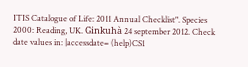ITIS Catalogue of Life: 2011 Annual Checklist". Species 2000: Reading, UK. Ginkuhà 24 september 2012. Check date values in: |accessdate= (help)CS1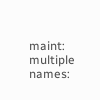maint: multiple names: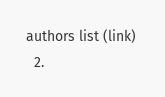authors list (link)
  2.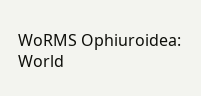WoRMS Ophiuroidea: World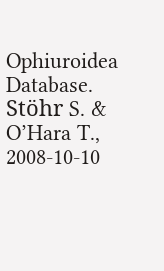Ophiuroidea Database. Stöhr S. & O’Hara T., 2008-10-10